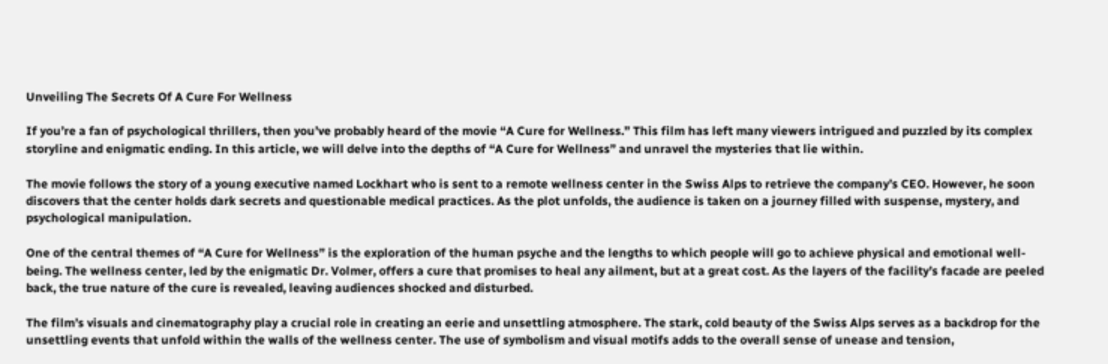Unveiling The Secrets Of A Cure For Wellness

If you’re a fan of psychological thrillers, then you’ve probably heard of the movie “A Cure for Wellness.” This film has left many viewers intrigued and puzzled by its complex storyline and enigmatic ending. In this article, we will delve into the depths of “A Cure for Wellness” and unravel the mysteries that lie within.

The movie follows the story of a young executive named Lockhart who is sent to a remote wellness center in the Swiss Alps to retrieve the company’s CEO. However, he soon discovers that the center holds dark secrets and questionable medical practices. As the plot unfolds, the audience is taken on a journey filled with suspense, mystery, and psychological manipulation.

One of the central themes of “A Cure for Wellness” is the exploration of the human psyche and the lengths to which people will go to achieve physical and emotional well-being. The wellness center, led by the enigmatic Dr. Volmer, offers a cure that promises to heal any ailment, but at a great cost. As the layers of the facility’s facade are peeled back, the true nature of the cure is revealed, leaving audiences shocked and disturbed.

The film’s visuals and cinematography play a crucial role in creating an eerie and unsettling atmosphere. The stark, cold beauty of the Swiss Alps serves as a backdrop for the unsettling events that unfold within the walls of the wellness center. The use of symbolism and visual motifs adds to the overall sense of unease and tension,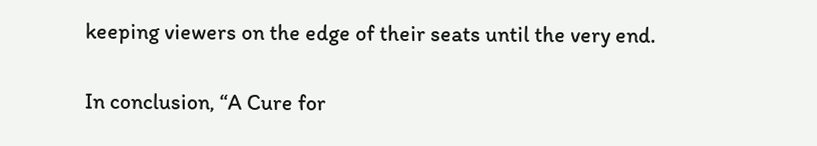keeping viewers on the edge of their seats until the very end.

In conclusion, “A Cure for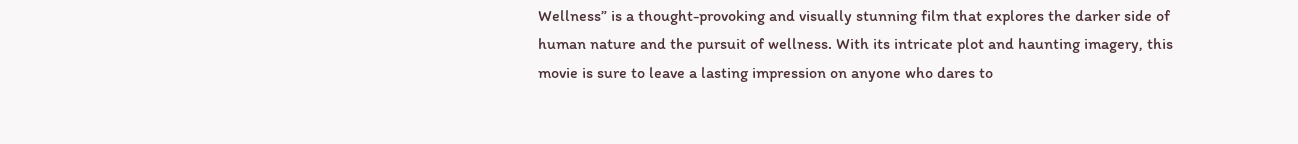Wellness” is a thought-provoking and visually stunning film that explores the darker side of human nature and the pursuit of wellness. With its intricate plot and haunting imagery, this movie is sure to leave a lasting impression on anyone who dares to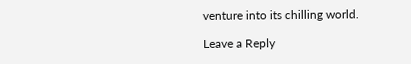venture into its chilling world.

Leave a Reply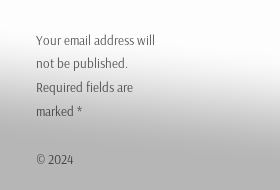Your email address will not be published. Required fields are marked *

© 2024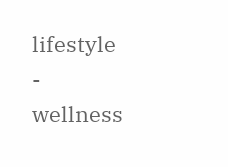lifestyle - wellness